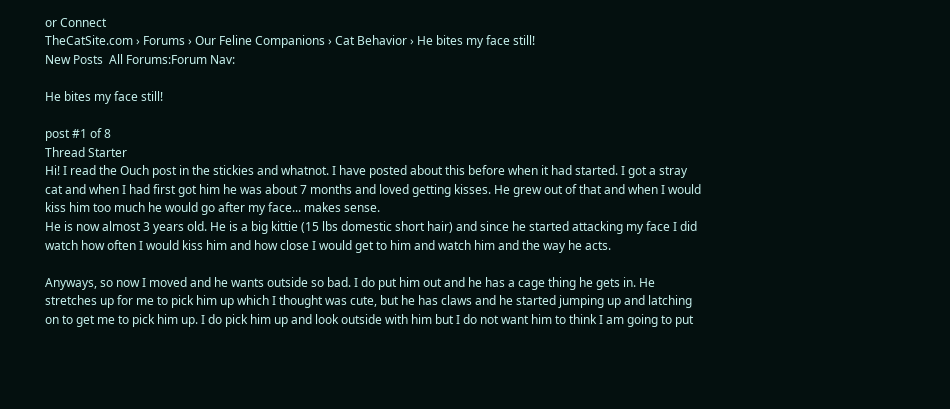or Connect
TheCatSite.com › Forums › Our Feline Companions › Cat Behavior › He bites my face still!
New Posts  All Forums:Forum Nav:

He bites my face still!

post #1 of 8
Thread Starter
Hi! I read the Ouch post in the stickies and whatnot. I have posted about this before when it had started. I got a stray cat and when I had first got him he was about 7 months and loved getting kisses. He grew out of that and when I would kiss him too much he would go after my face... makes sense.
He is now almost 3 years old. He is a big kittie (15 lbs domestic short hair) and since he started attacking my face I did watch how often I would kiss him and how close I would get to him and watch him and the way he acts.

Anyways, so now I moved and he wants outside so bad. I do put him out and he has a cage thing he gets in. He stretches up for me to pick him up which I thought was cute, but he has claws and he started jumping up and latching on to get me to pick him up. I do pick him up and look outside with him but I do not want him to think I am going to put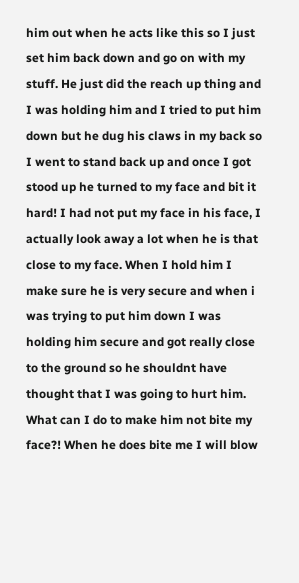him out when he acts like this so I just set him back down and go on with my stuff. He just did the reach up thing and I was holding him and I tried to put him down but he dug his claws in my back so I went to stand back up and once I got stood up he turned to my face and bit it hard! I had not put my face in his face, I actually look away a lot when he is that close to my face. When I hold him I make sure he is very secure and when i was trying to put him down I was holding him secure and got really close to the ground so he shouldnt have thought that I was going to hurt him.
What can I do to make him not bite my face?! When he does bite me I will blow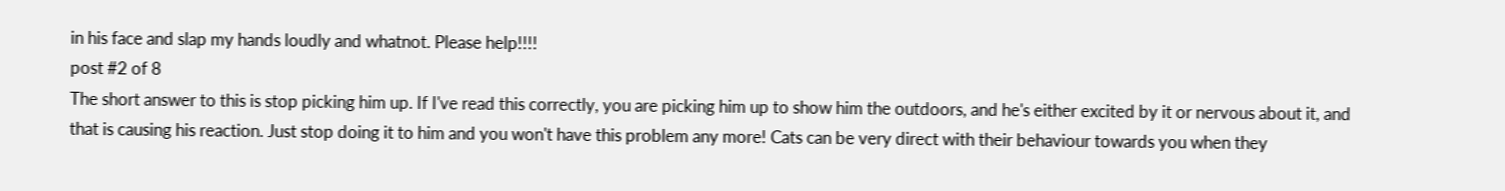in his face and slap my hands loudly and whatnot. Please help!!!!
post #2 of 8
The short answer to this is stop picking him up. If I've read this correctly, you are picking him up to show him the outdoors, and he's either excited by it or nervous about it, and that is causing his reaction. Just stop doing it to him and you won't have this problem any more! Cats can be very direct with their behaviour towards you when they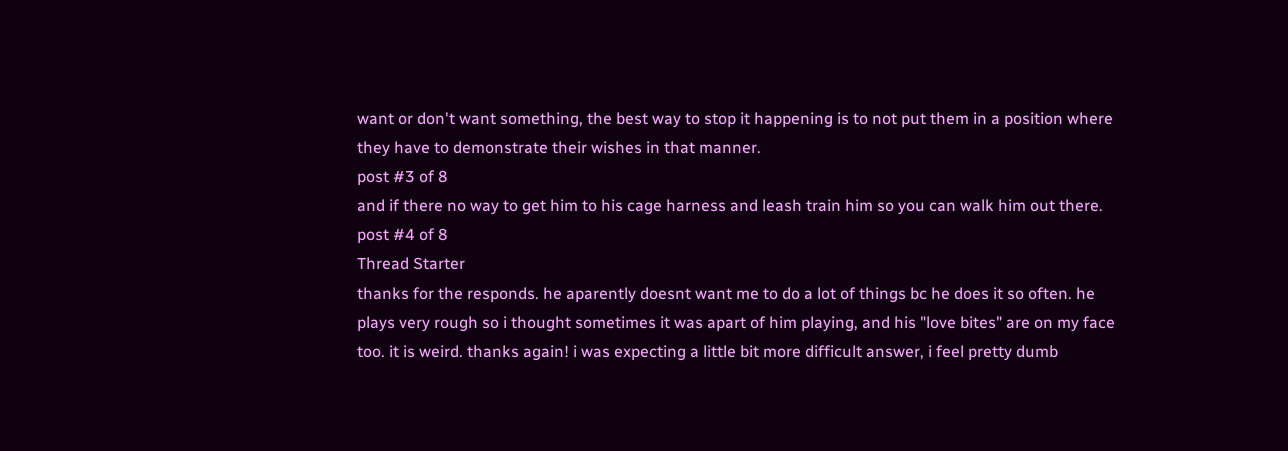want or don't want something, the best way to stop it happening is to not put them in a position where they have to demonstrate their wishes in that manner.
post #3 of 8
and if there no way to get him to his cage harness and leash train him so you can walk him out there.
post #4 of 8
Thread Starter
thanks for the responds. he aparently doesnt want me to do a lot of things bc he does it so often. he plays very rough so i thought sometimes it was apart of him playing, and his "love bites" are on my face too. it is weird. thanks again! i was expecting a little bit more difficult answer, i feel pretty dumb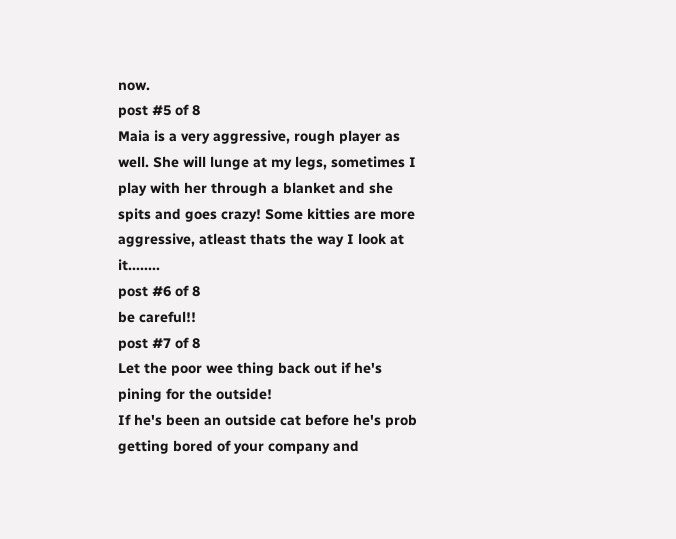now.
post #5 of 8
Maia is a very aggressive, rough player as well. She will lunge at my legs, sometimes I play with her through a blanket and she spits and goes crazy! Some kitties are more aggressive, atleast thats the way I look at it........
post #6 of 8
be careful!!
post #7 of 8
Let the poor wee thing back out if he's pining for the outside!
If he's been an outside cat before he's prob getting bored of your company and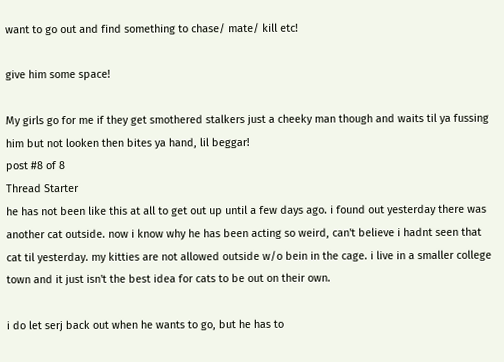want to go out and find something to chase/ mate/ kill etc!

give him some space!

My girls go for me if they get smothered stalkers just a cheeky man though and waits til ya fussing him but not looken then bites ya hand, lil beggar!
post #8 of 8
Thread Starter
he has not been like this at all to get out up until a few days ago. i found out yesterday there was another cat outside. now i know why he has been acting so weird, can't believe i hadnt seen that cat til yesterday. my kitties are not allowed outside w/o bein in the cage. i live in a smaller college town and it just isn't the best idea for cats to be out on their own.

i do let serj back out when he wants to go, but he has to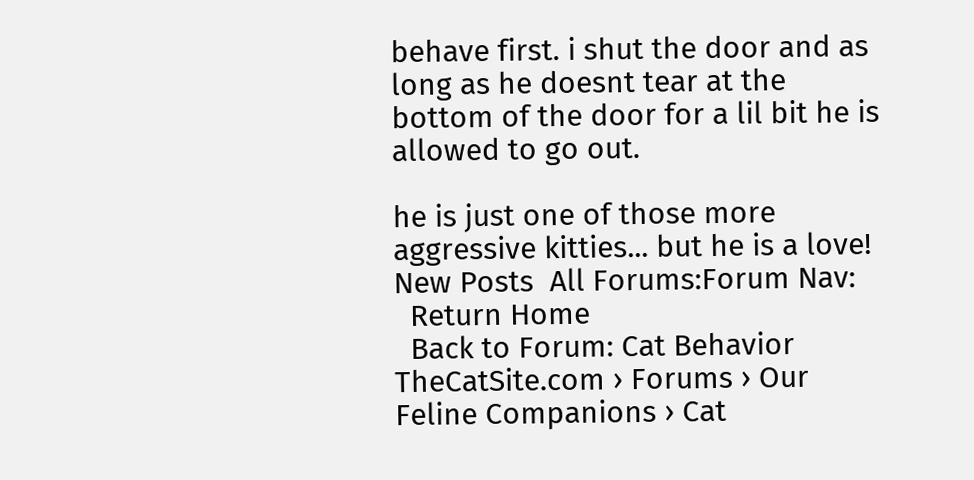behave first. i shut the door and as long as he doesnt tear at the bottom of the door for a lil bit he is allowed to go out.

he is just one of those more aggressive kitties... but he is a love!
New Posts  All Forums:Forum Nav:
  Return Home
  Back to Forum: Cat Behavior
TheCatSite.com › Forums › Our Feline Companions › Cat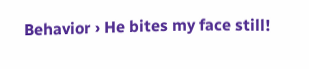Behavior › He bites my face still!